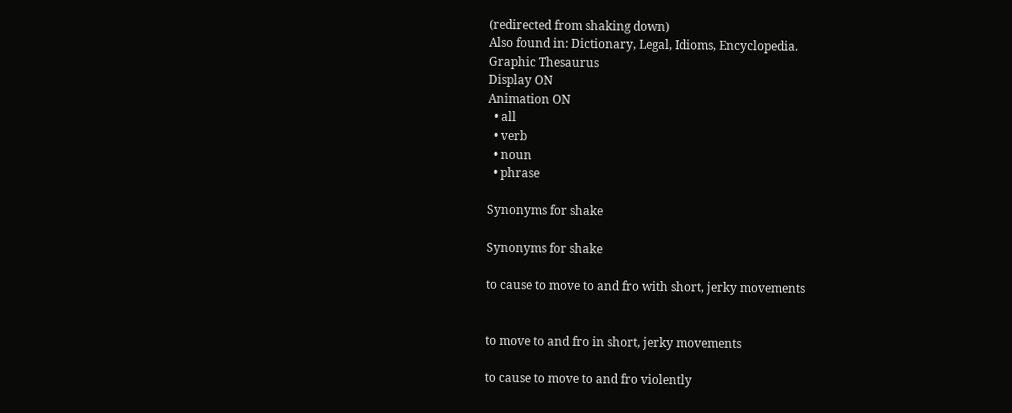(redirected from shaking down)
Also found in: Dictionary, Legal, Idioms, Encyclopedia.
Graphic Thesaurus
Display ON
Animation ON
  • all
  • verb
  • noun
  • phrase

Synonyms for shake

Synonyms for shake

to cause to move to and fro with short, jerky movements


to move to and fro in short, jerky movements

to cause to move to and fro violently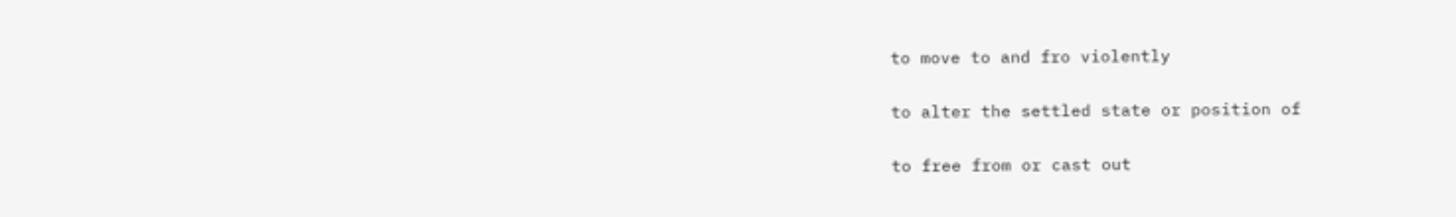to move to and fro violently

to alter the settled state or position of

to free from or cast out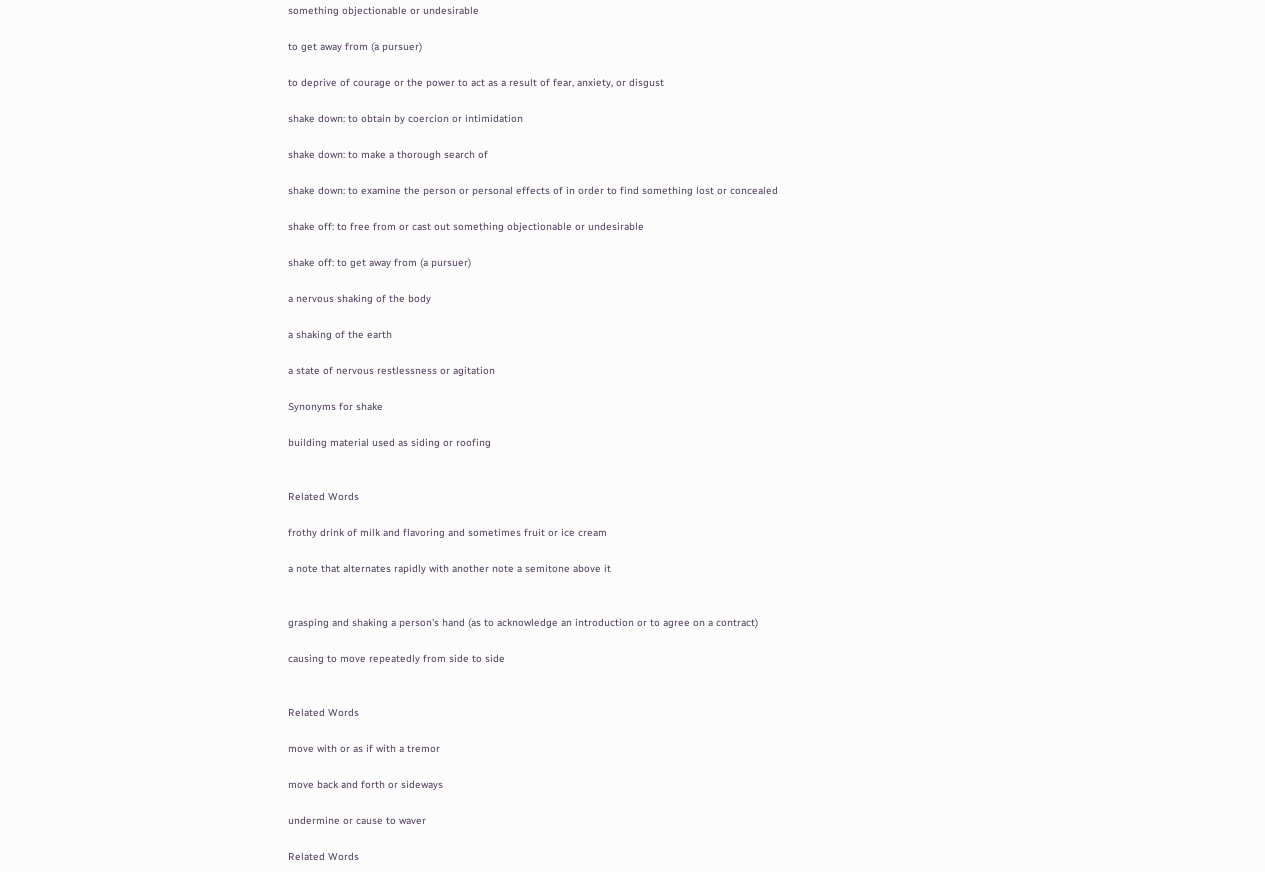something objectionable or undesirable

to get away from (a pursuer)

to deprive of courage or the power to act as a result of fear, anxiety, or disgust

shake down: to obtain by coercion or intimidation

shake down: to make a thorough search of

shake down: to examine the person or personal effects of in order to find something lost or concealed

shake off: to free from or cast out something objectionable or undesirable

shake off: to get away from (a pursuer)

a nervous shaking of the body

a shaking of the earth

a state of nervous restlessness or agitation

Synonyms for shake

building material used as siding or roofing


Related Words

frothy drink of milk and flavoring and sometimes fruit or ice cream

a note that alternates rapidly with another note a semitone above it


grasping and shaking a person's hand (as to acknowledge an introduction or to agree on a contract)

causing to move repeatedly from side to side


Related Words

move with or as if with a tremor

move back and forth or sideways

undermine or cause to waver

Related Words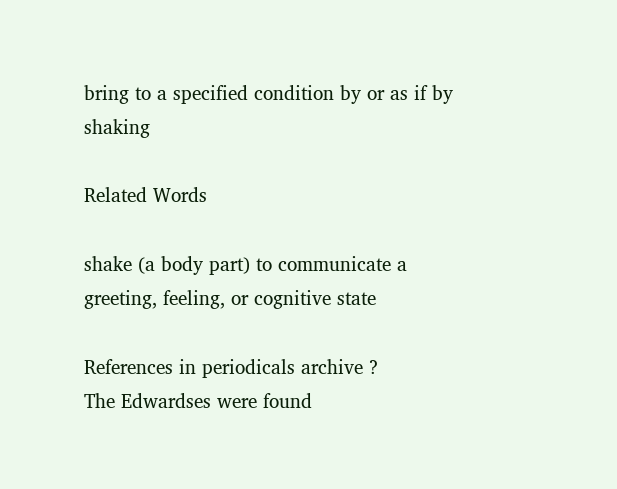bring to a specified condition by or as if by shaking

Related Words

shake (a body part) to communicate a greeting, feeling, or cognitive state

References in periodicals archive ?
The Edwardses were found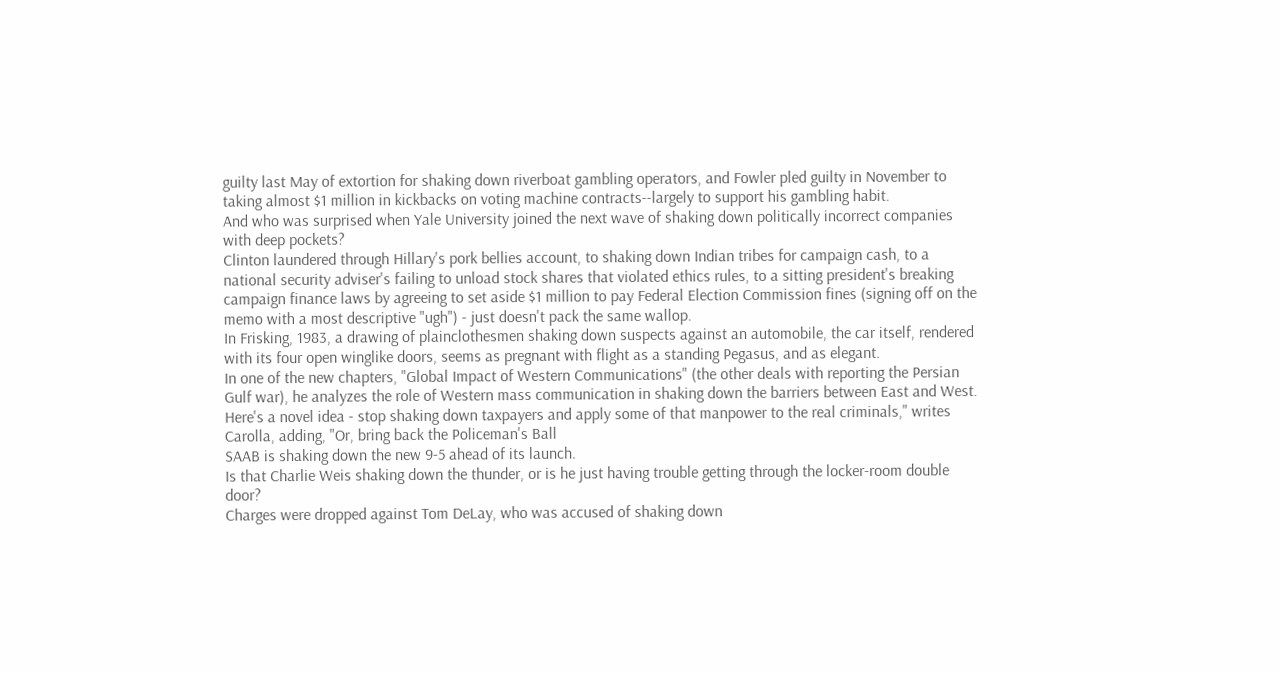guilty last May of extortion for shaking down riverboat gambling operators, and Fowler pled guilty in November to taking almost $1 million in kickbacks on voting machine contracts--largely to support his gambling habit.
And who was surprised when Yale University joined the next wave of shaking down politically incorrect companies with deep pockets?
Clinton laundered through Hillary's pork bellies account, to shaking down Indian tribes for campaign cash, to a national security adviser's failing to unload stock shares that violated ethics rules, to a sitting president's breaking campaign finance laws by agreeing to set aside $1 million to pay Federal Election Commission fines (signing off on the memo with a most descriptive "ugh") - just doesn't pack the same wallop.
In Frisking, 1983, a drawing of plainclothesmen shaking down suspects against an automobile, the car itself, rendered with its four open winglike doors, seems as pregnant with flight as a standing Pegasus, and as elegant.
In one of the new chapters, "Global Impact of Western Communications" (the other deals with reporting the Persian Gulf war), he analyzes the role of Western mass communication in shaking down the barriers between East and West.
Here's a novel idea - stop shaking down taxpayers and apply some of that manpower to the real criminals," writes Carolla, adding, "Or, bring back the Policeman's Ball
SAAB is shaking down the new 9-5 ahead of its launch.
Is that Charlie Weis shaking down the thunder, or is he just having trouble getting through the locker-room double door?
Charges were dropped against Tom DeLay, who was accused of shaking down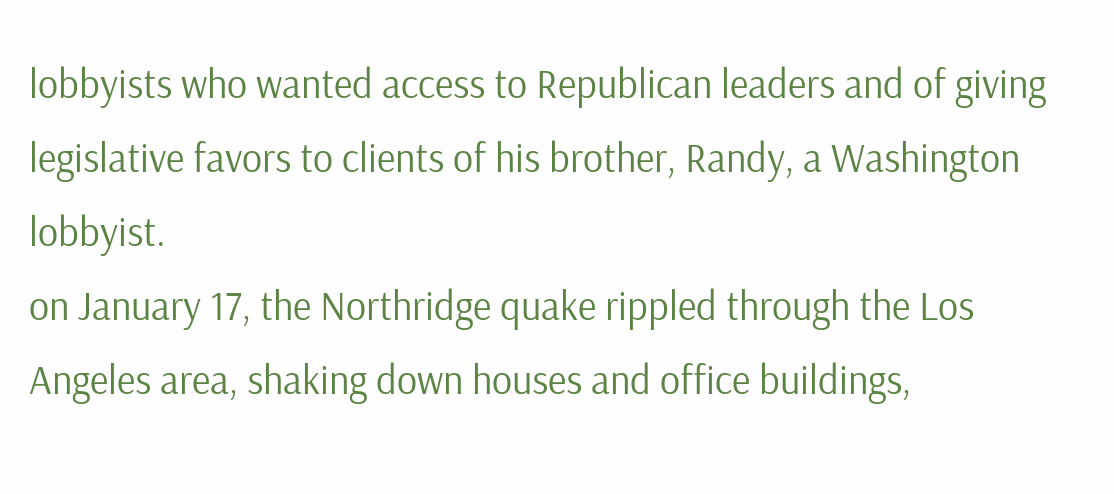lobbyists who wanted access to Republican leaders and of giving legislative favors to clients of his brother, Randy, a Washington lobbyist.
on January 17, the Northridge quake rippled through the Los Angeles area, shaking down houses and office buildings,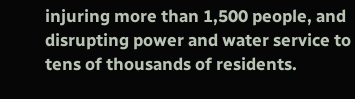injuring more than 1,500 people, and disrupting power and water service to tens of thousands of residents.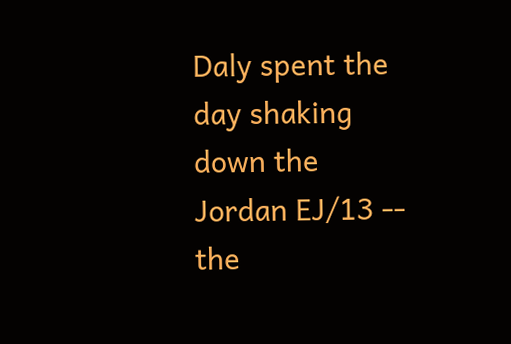Daly spent the day shaking down the Jordan EJ/13 -- the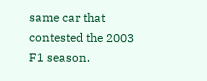same car that contested the 2003 F1 season.